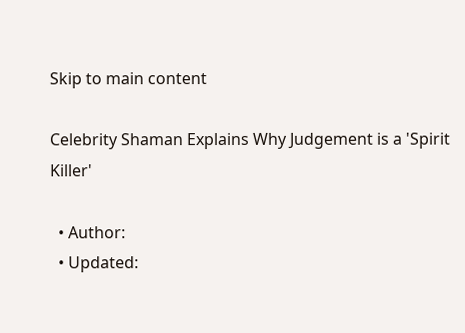Skip to main content

Celebrity Shaman Explains Why Judgement is a 'Spirit Killer'

  • Author:
  • Updated: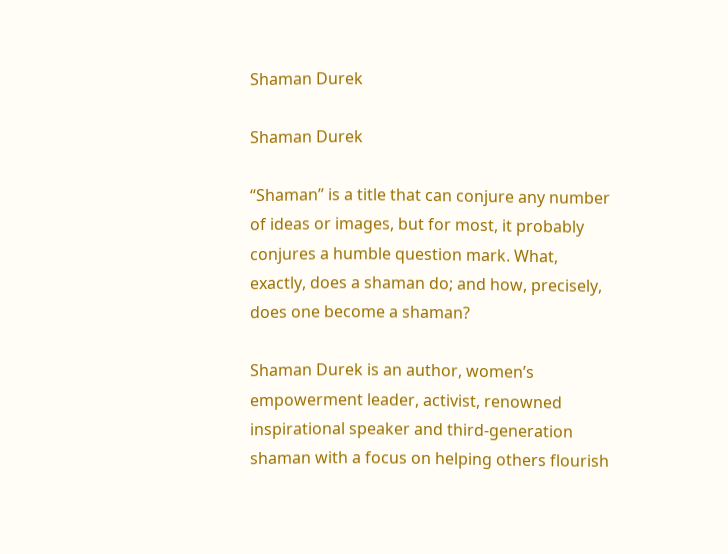Shaman Durek

Shaman Durek

“Shaman” is a title that can conjure any number of ideas or images, but for most, it probably conjures a humble question mark. What, exactly, does a shaman do; and how, precisely, does one become a shaman?

Shaman Durek is an author, women’s empowerment leader, activist, renowned inspirational speaker and third-generation shaman with a focus on helping others flourish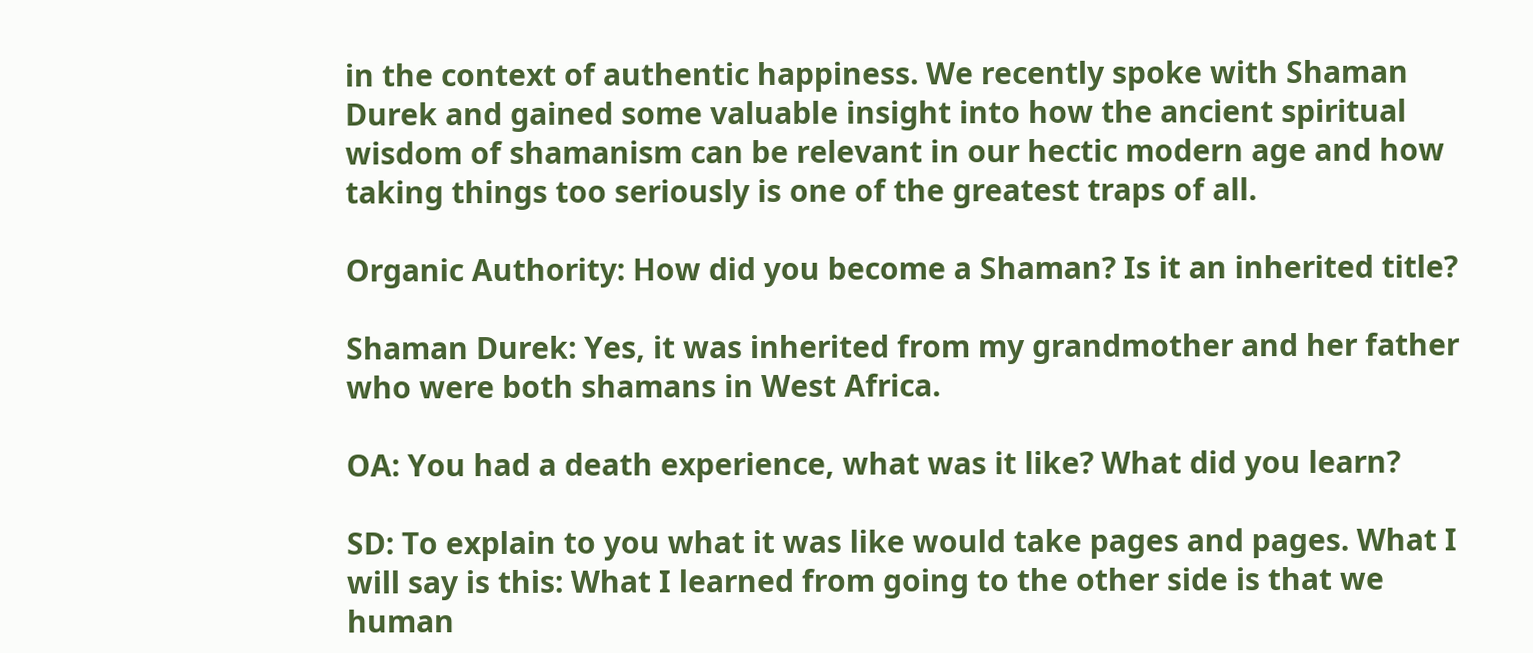in the context of authentic happiness. We recently spoke with Shaman Durek and gained some valuable insight into how the ancient spiritual wisdom of shamanism can be relevant in our hectic modern age and how taking things too seriously is one of the greatest traps of all.

Organic Authority: How did you become a Shaman? Is it an inherited title?

Shaman Durek: Yes, it was inherited from my grandmother and her father who were both shamans in West Africa.

OA: You had a death experience, what was it like? What did you learn?

SD: To explain to you what it was like would take pages and pages. What I will say is this: What I learned from going to the other side is that we human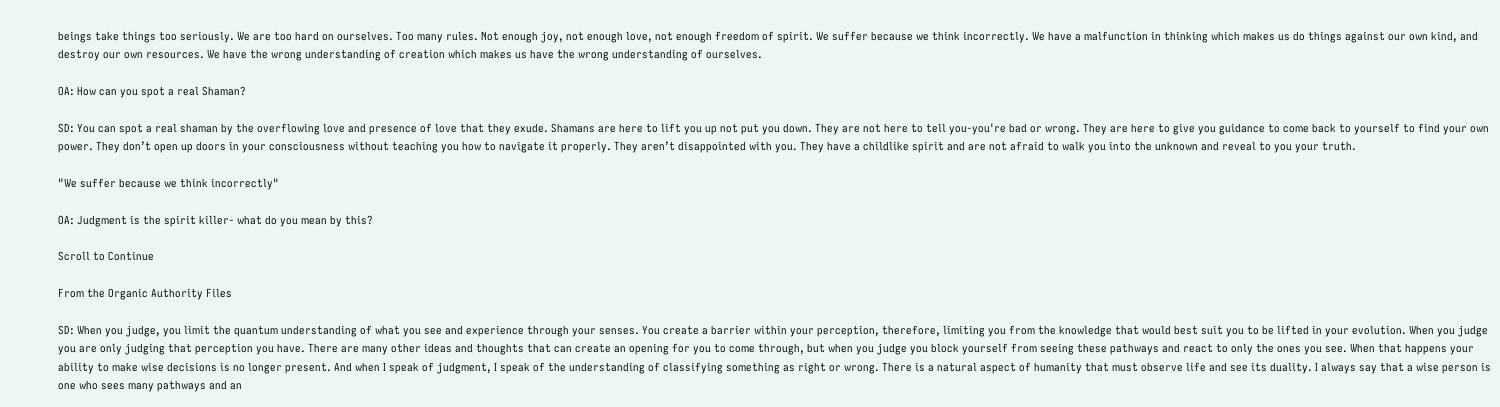beings take things too seriously. We are too hard on ourselves. Too many rules. Not enough joy, not enough love, not enough freedom of spirit. We suffer because we think incorrectly. We have a malfunction in thinking which makes us do things against our own kind, and destroy our own resources. We have the wrong understanding of creation which makes us have the wrong understanding of ourselves.

OA: How can you spot a real Shaman?

SD: You can spot a real shaman by the overflowing love and presence of love that they exude. Shamans are here to lift you up not put you down. They are not here to tell you-you're bad or wrong. They are here to give you guidance to come back to yourself to find your own power. They don’t open up doors in your consciousness without teaching you how to navigate it properly. They aren’t disappointed with you. They have a childlike spirit and are not afraid to walk you into the unknown and reveal to you your truth.

"We suffer because we think incorrectly"

OA: Judgment is the spirit killer- what do you mean by this?

Scroll to Continue

From the Organic Authority Files

SD: When you judge, you limit the quantum understanding of what you see and experience through your senses. You create a barrier within your perception, therefore, limiting you from the knowledge that would best suit you to be lifted in your evolution. When you judge you are only judging that perception you have. There are many other ideas and thoughts that can create an opening for you to come through, but when you judge you block yourself from seeing these pathways and react to only the ones you see. When that happens your ability to make wise decisions is no longer present. And when I speak of judgment, I speak of the understanding of classifying something as right or wrong. There is a natural aspect of humanity that must observe life and see its duality. I always say that a wise person is one who sees many pathways and an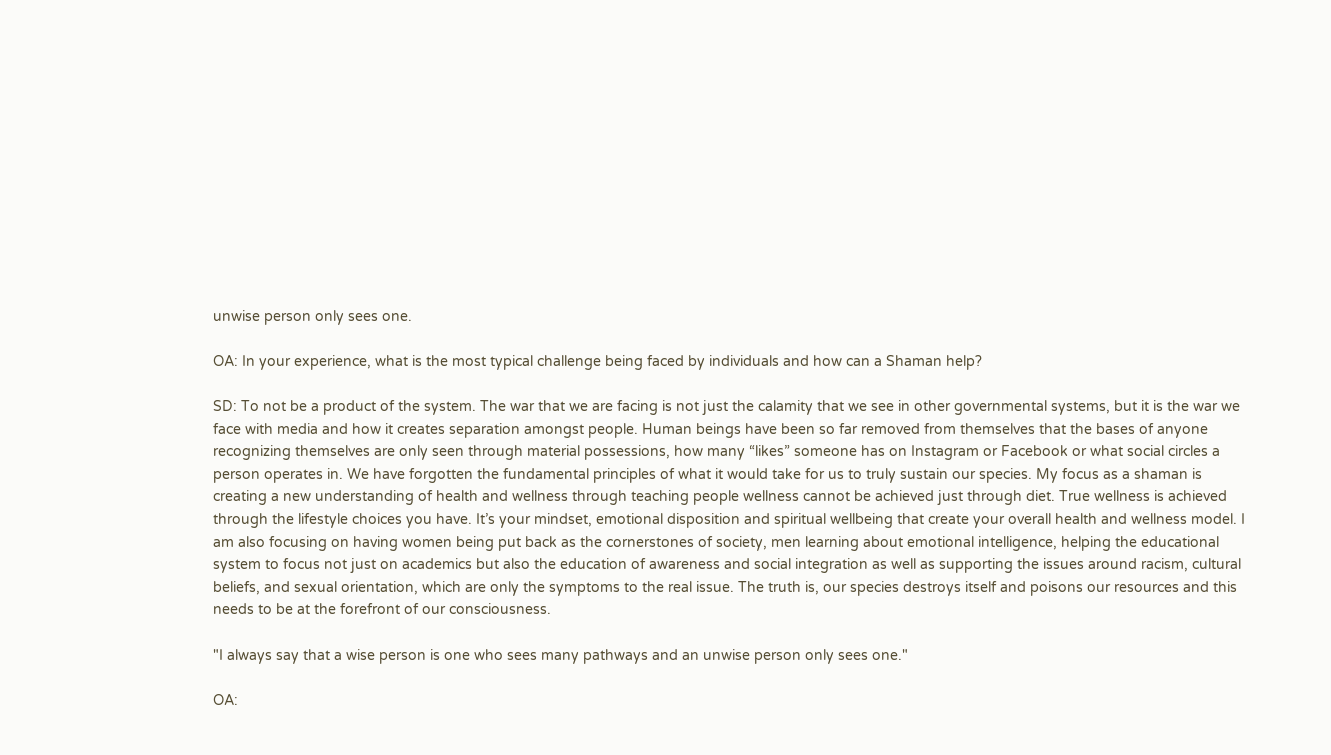unwise person only sees one.

OA: In your experience, what is the most typical challenge being faced by individuals and how can a Shaman help?

SD: To not be a product of the system. The war that we are facing is not just the calamity that we see in other governmental systems, but it is the war we face with media and how it creates separation amongst people. Human beings have been so far removed from themselves that the bases of anyone recognizing themselves are only seen through material possessions, how many “likes” someone has on Instagram or Facebook or what social circles a person operates in. We have forgotten the fundamental principles of what it would take for us to truly sustain our species. My focus as a shaman is creating a new understanding of health and wellness through teaching people wellness cannot be achieved just through diet. True wellness is achieved through the lifestyle choices you have. It’s your mindset, emotional disposition and spiritual wellbeing that create your overall health and wellness model. I am also focusing on having women being put back as the cornerstones of society, men learning about emotional intelligence, helping the educational system to focus not just on academics but also the education of awareness and social integration as well as supporting the issues around racism, cultural beliefs, and sexual orientation, which are only the symptoms to the real issue. The truth is, our species destroys itself and poisons our resources and this needs to be at the forefront of our consciousness.

"I always say that a wise person is one who sees many pathways and an unwise person only sees one."

OA: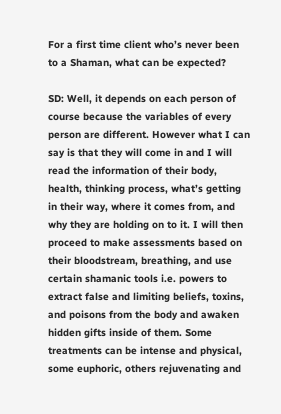For a first time client who’s never been to a Shaman, what can be expected?

SD: Well, it depends on each person of course because the variables of every person are different. However what I can say is that they will come in and I will read the information of their body, health, thinking process, what’s getting in their way, where it comes from, and why they are holding on to it. I will then proceed to make assessments based on their bloodstream, breathing, and use certain shamanic tools i.e. powers to extract false and limiting beliefs, toxins, and poisons from the body and awaken hidden gifts inside of them. Some treatments can be intense and physical, some euphoric, others rejuvenating and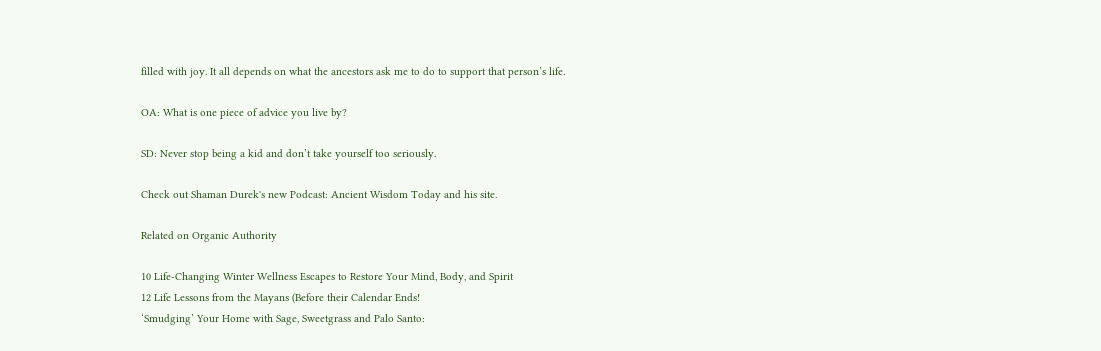filled with joy. It all depends on what the ancestors ask me to do to support that person’s life.

OA: What is one piece of advice you live by?

SD: Never stop being a kid and don’t take yourself too seriously.

Check out Shaman Durek's new Podcast: Ancient Wisdom Today and his site.

Related on Organic Authority

10 Life-Changing Winter Wellness Escapes to Restore Your Mind, Body, and Spirit
12 Life Lessons from the Mayans (Before their Calendar Ends!
‘Smudging’ Your Home with Sage, Sweetgrass and Palo Santo: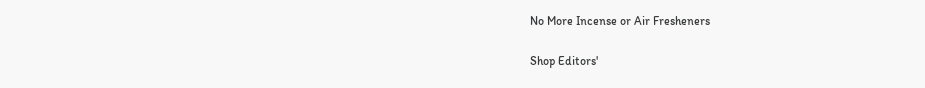No More Incense or Air Fresheners

Shop Editors'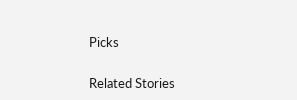Picks

Related Stories